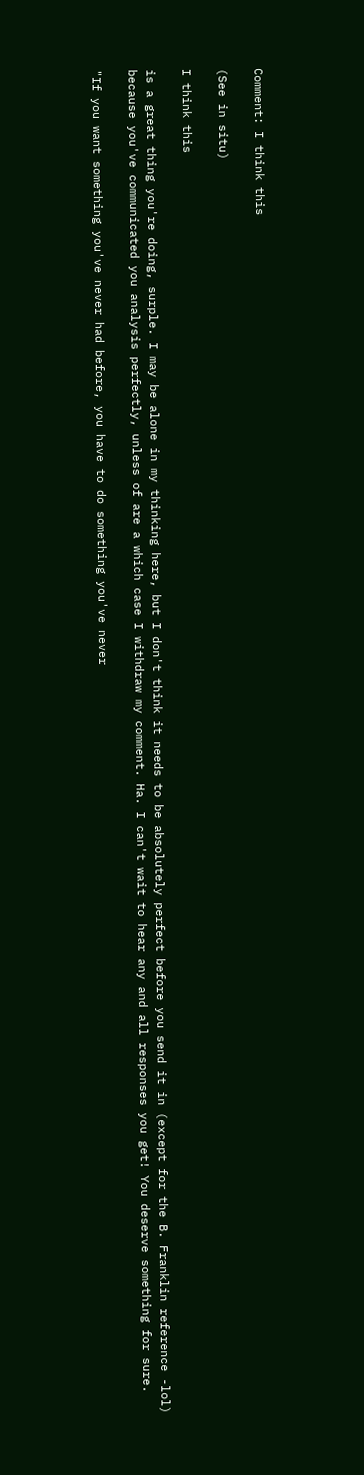Comment: I think this

(See in situ)

I think this

is a great thing you're doing, surple. I may be alone in my thinking here, but I don't think it needs to be absolutely perfect before you send it in (except for the B. Franklin reference -lol) because you've communicated you analysis perfectly, unless of are a which case I withdraw my comment. Ha. I can't wait to hear any and all responses you get! You deserve something for sure.

"If you want something you've never had before, you have to do something you've never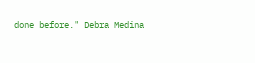done before." Debra Medina